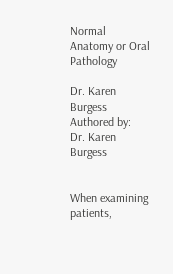Normal Anatomy or Oral Pathology

Dr. Karen Burgess
Authored by:
Dr. Karen Burgess


When examining patients,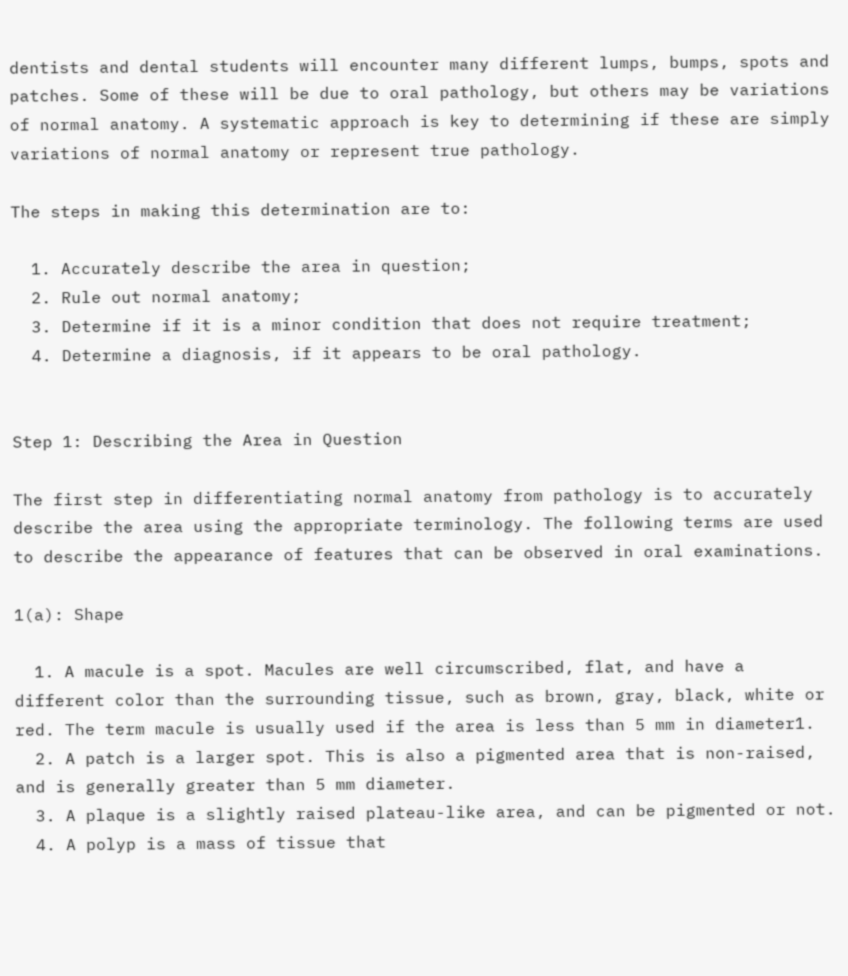dentists and dental students will encounter many different lumps, bumps, spots and patches. Some of these will be due to oral pathology, but others may be variations of normal anatomy. A systematic approach is key to determining if these are simply variations of normal anatomy or represent true pathology.

The steps in making this determination are to:

  1. Accurately describe the area in question;
  2. Rule out normal anatomy;
  3. Determine if it is a minor condition that does not require treatment;
  4. Determine a diagnosis, if it appears to be oral pathology.


Step 1: Describing the Area in Question

The first step in differentiating normal anatomy from pathology is to accurately describe the area using the appropriate terminology. The following terms are used to describe the appearance of features that can be observed in oral examinations.

1(a): Shape

  1. A macule is a spot. Macules are well circumscribed, flat, and have a different color than the surrounding tissue, such as brown, gray, black, white or red. The term macule is usually used if the area is less than 5 mm in diameter1.
  2. A patch is a larger spot. This is also a pigmented area that is non-raised, and is generally greater than 5 mm diameter.
  3. A plaque is a slightly raised plateau-like area, and can be pigmented or not.
  4. A polyp is a mass of tissue that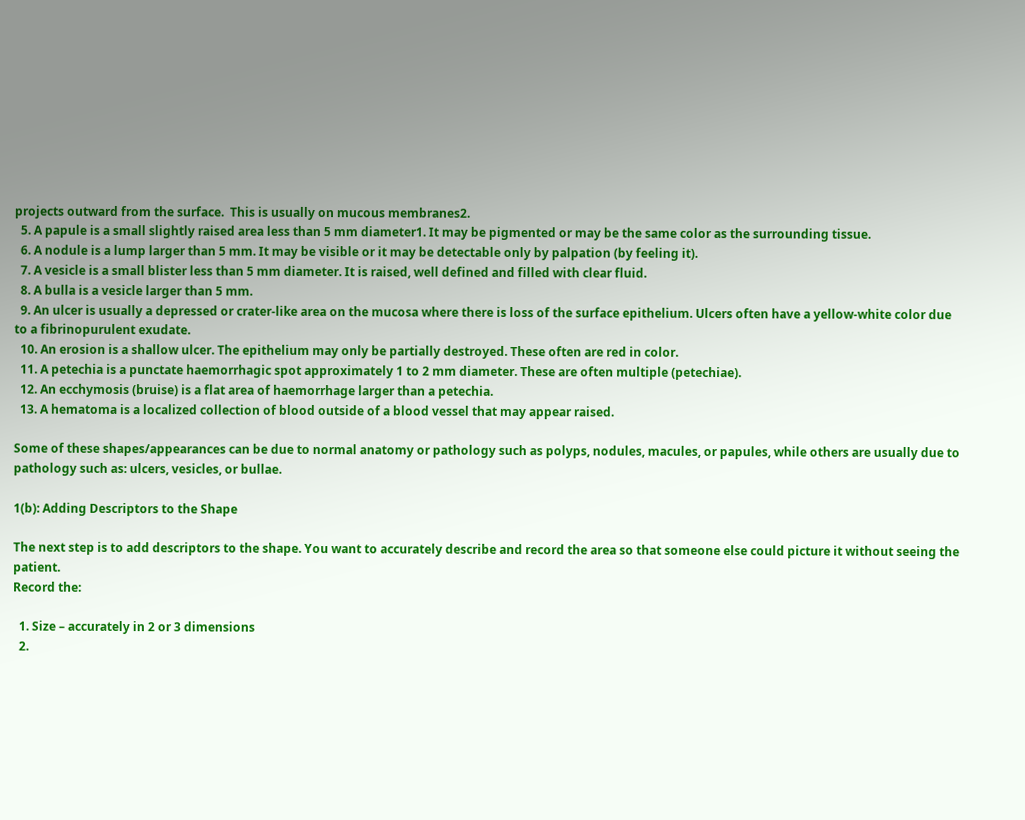projects outward from the surface.  This is usually on mucous membranes2.
  5. A papule is a small slightly raised area less than 5 mm diameter1. It may be pigmented or may be the same color as the surrounding tissue.
  6. A nodule is a lump larger than 5 mm. It may be visible or it may be detectable only by palpation (by feeling it).
  7. A vesicle is a small blister less than 5 mm diameter. It is raised, well defined and filled with clear fluid.
  8. A bulla is a vesicle larger than 5 mm.
  9. An ulcer is usually a depressed or crater-like area on the mucosa where there is loss of the surface epithelium. Ulcers often have a yellow-white color due to a fibrinopurulent exudate.
  10. An erosion is a shallow ulcer. The epithelium may only be partially destroyed. These often are red in color.
  11. A petechia is a punctate haemorrhagic spot approximately 1 to 2 mm diameter. These are often multiple (petechiae).
  12. An ecchymosis (bruise) is a flat area of haemorrhage larger than a petechia.
  13. A hematoma is a localized collection of blood outside of a blood vessel that may appear raised.

Some of these shapes/appearances can be due to normal anatomy or pathology such as polyps, nodules, macules, or papules, while others are usually due to pathology such as: ulcers, vesicles, or bullae.

1(b): Adding Descriptors to the Shape

The next step is to add descriptors to the shape. You want to accurately describe and record the area so that someone else could picture it without seeing the patient.
Record the:

  1. Size – accurately in 2 or 3 dimensions
  2.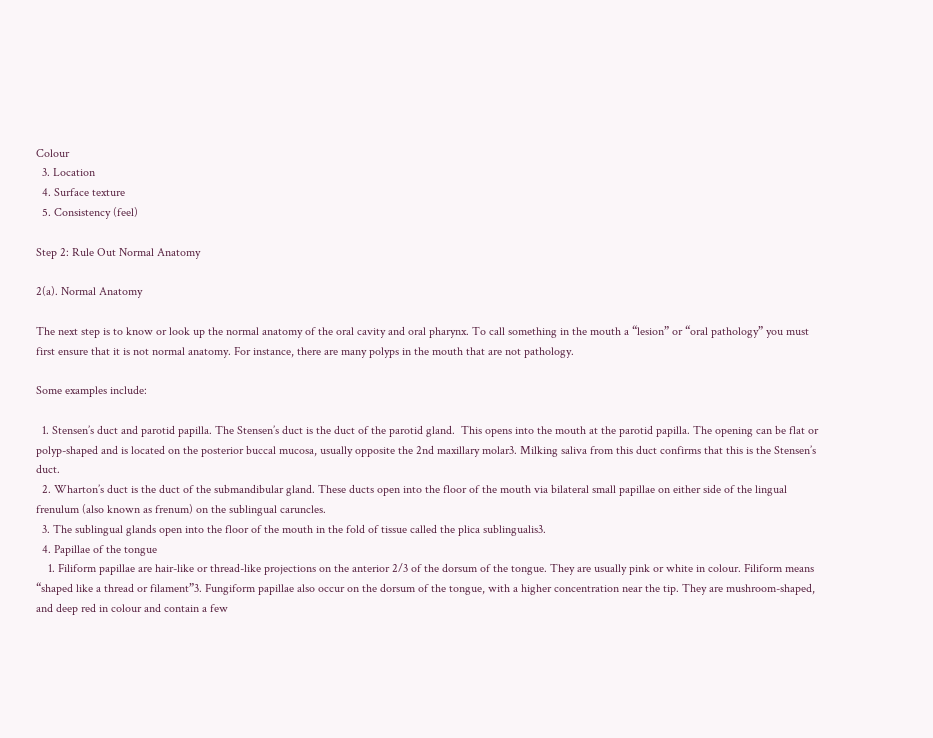Colour
  3. Location
  4. Surface texture
  5. Consistency (feel)

Step 2: Rule Out Normal Anatomy

2(a). Normal Anatomy

The next step is to know or look up the normal anatomy of the oral cavity and oral pharynx. To call something in the mouth a “lesion” or “oral pathology” you must first ensure that it is not normal anatomy. For instance, there are many polyps in the mouth that are not pathology.

Some examples include:

  1. Stensen’s duct and parotid papilla. The Stensen’s duct is the duct of the parotid gland.  This opens into the mouth at the parotid papilla. The opening can be flat or polyp-shaped and is located on the posterior buccal mucosa, usually opposite the 2nd maxillary molar3. Milking saliva from this duct confirms that this is the Stensen’s duct.
  2. Wharton’s duct is the duct of the submandibular gland. These ducts open into the floor of the mouth via bilateral small papillae on either side of the lingual frenulum (also known as frenum) on the sublingual caruncles.
  3. The sublingual glands open into the floor of the mouth in the fold of tissue called the plica sublingualis3.
  4. Papillae of the tongue
    1. Filiform papillae are hair-like or thread-like projections on the anterior 2/3 of the dorsum of the tongue. They are usually pink or white in colour. Filiform means “shaped like a thread or filament”3. Fungiform papillae also occur on the dorsum of the tongue, with a higher concentration near the tip. They are mushroom-shaped, and deep red in colour and contain a few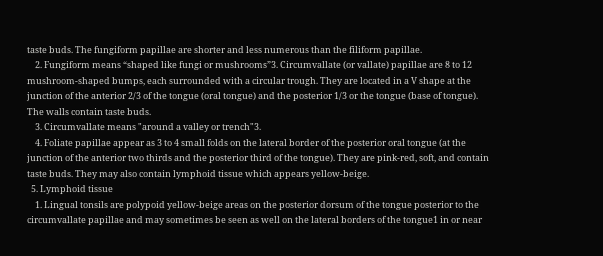taste buds. The fungiform papillae are shorter and less numerous than the filiform papillae.
    2. Fungiform means “shaped like fungi or mushrooms”3. Circumvallate (or vallate) papillae are 8 to 12 mushroom-shaped bumps, each surrounded with a circular trough. They are located in a V shape at the junction of the anterior 2/3 of the tongue (oral tongue) and the posterior 1/3 or the tongue (base of tongue). The walls contain taste buds.
    3. Circumvallate means "around a valley or trench"3.
    4. Foliate papillae appear as 3 to 4 small folds on the lateral border of the posterior oral tongue (at the junction of the anterior two thirds and the posterior third of the tongue). They are pink-red, soft, and contain taste buds. They may also contain lymphoid tissue which appears yellow-beige.
  5. Lymphoid tissue
    1. Lingual tonsils are polypoid yellow-beige areas on the posterior dorsum of the tongue posterior to the circumvallate papillae and may sometimes be seen as well on the lateral borders of the tongue1 in or near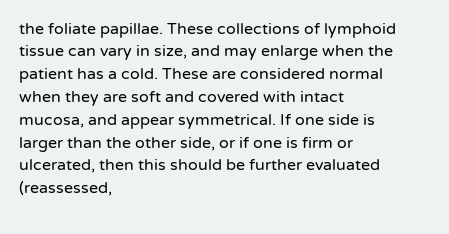the foliate papillae. These collections of lymphoid tissue can vary in size, and may enlarge when the patient has a cold. These are considered normal when they are soft and covered with intact mucosa, and appear symmetrical. If one side is larger than the other side, or if one is firm or ulcerated, then this should be further evaluated (reassessed,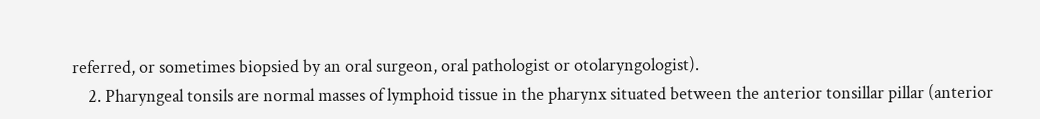referred, or sometimes biopsied by an oral surgeon, oral pathologist or otolaryngologist).
    2. Pharyngeal tonsils are normal masses of lymphoid tissue in the pharynx situated between the anterior tonsillar pillar (anterior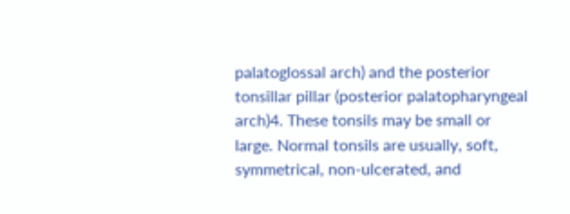palatoglossal arch) and the posterior tonsillar pillar (posterior palatopharyngeal arch)4. These tonsils may be small or large. Normal tonsils are usually, soft, symmetrical, non-ulcerated, and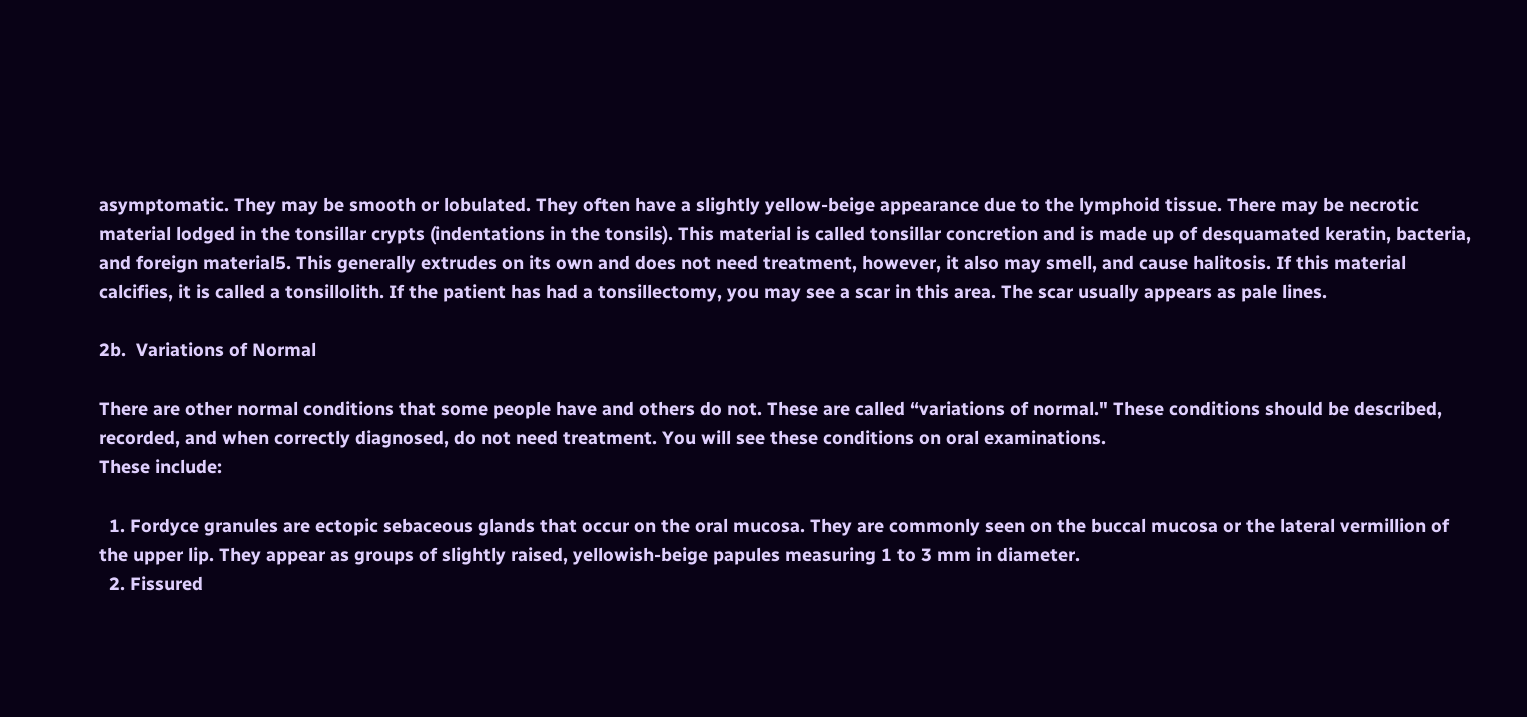asymptomatic. They may be smooth or lobulated. They often have a slightly yellow-beige appearance due to the lymphoid tissue. There may be necrotic material lodged in the tonsillar crypts (indentations in the tonsils). This material is called tonsillar concretion and is made up of desquamated keratin, bacteria, and foreign material5. This generally extrudes on its own and does not need treatment, however, it also may smell, and cause halitosis. If this material calcifies, it is called a tonsillolith. If the patient has had a tonsillectomy, you may see a scar in this area. The scar usually appears as pale lines.

2b.  Variations of Normal

There are other normal conditions that some people have and others do not. These are called “variations of normal." These conditions should be described, recorded, and when correctly diagnosed, do not need treatment. You will see these conditions on oral examinations.
These include:

  1. Fordyce granules are ectopic sebaceous glands that occur on the oral mucosa. They are commonly seen on the buccal mucosa or the lateral vermillion of the upper lip. They appear as groups of slightly raised, yellowish-beige papules measuring 1 to 3 mm in diameter.
  2. Fissured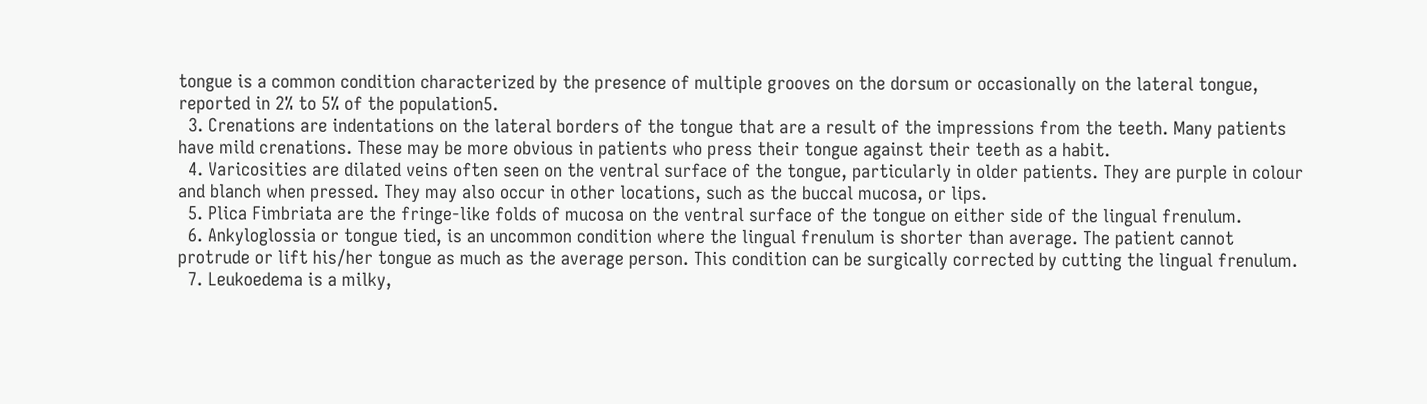tongue is a common condition characterized by the presence of multiple grooves on the dorsum or occasionally on the lateral tongue, reported in 2% to 5% of the population5.
  3. Crenations are indentations on the lateral borders of the tongue that are a result of the impressions from the teeth. Many patients have mild crenations. These may be more obvious in patients who press their tongue against their teeth as a habit.
  4. Varicosities are dilated veins often seen on the ventral surface of the tongue, particularly in older patients. They are purple in colour and blanch when pressed. They may also occur in other locations, such as the buccal mucosa, or lips.
  5. Plica Fimbriata are the fringe-like folds of mucosa on the ventral surface of the tongue on either side of the lingual frenulum.
  6. Ankyloglossia or tongue tied, is an uncommon condition where the lingual frenulum is shorter than average. The patient cannot protrude or lift his/her tongue as much as the average person. This condition can be surgically corrected by cutting the lingual frenulum.
  7. Leukoedema is a milky,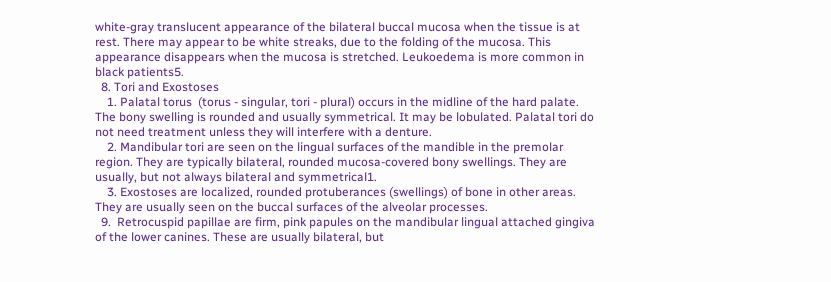white-gray translucent appearance of the bilateral buccal mucosa when the tissue is at rest. There may appear to be white streaks, due to the folding of the mucosa. This appearance disappears when the mucosa is stretched. Leukoedema is more common in black patients5.
  8. Tori and Exostoses
    1. Palatal torus  (torus - singular, tori - plural) occurs in the midline of the hard palate.  The bony swelling is rounded and usually symmetrical. It may be lobulated. Palatal tori do not need treatment unless they will interfere with a denture.
    2. Mandibular tori are seen on the lingual surfaces of the mandible in the premolar region. They are typically bilateral, rounded mucosa-covered bony swellings. They are usually, but not always bilateral and symmetrical1.
    3. Exostoses are localized, rounded protuberances (swellings) of bone in other areas. They are usually seen on the buccal surfaces of the alveolar processes.
  9.  Retrocuspid papillae are firm, pink papules on the mandibular lingual attached gingiva of the lower canines. These are usually bilateral, but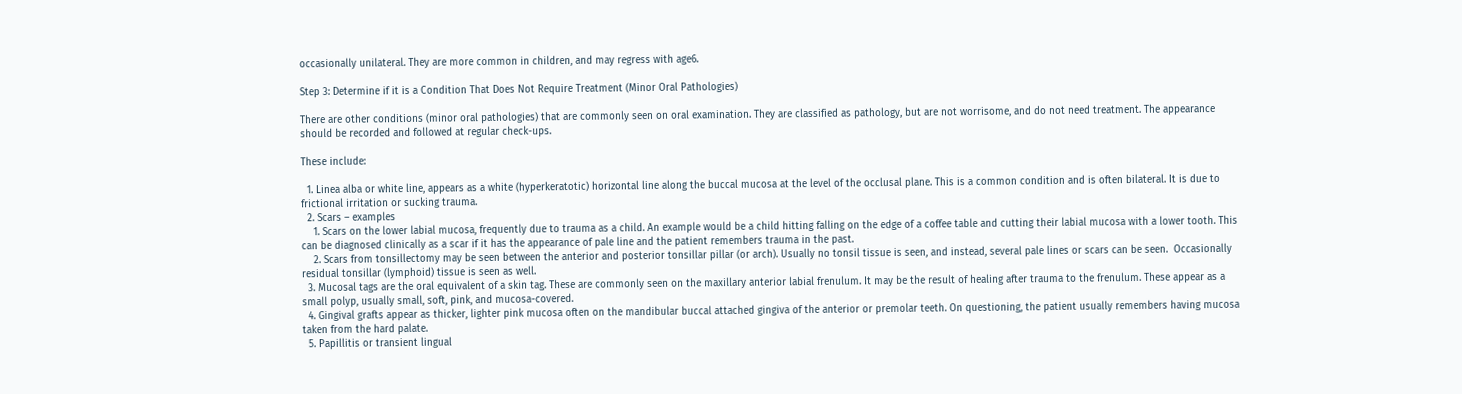occasionally unilateral. They are more common in children, and may regress with age6.

Step 3: Determine if it is a Condition That Does Not Require Treatment (Minor Oral Pathologies)

There are other conditions (minor oral pathologies) that are commonly seen on oral examination. They are classified as pathology, but are not worrisome, and do not need treatment. The appearance should be recorded and followed at regular check-ups.

These include:

  1. Linea alba or white line, appears as a white (hyperkeratotic) horizontal line along the buccal mucosa at the level of the occlusal plane. This is a common condition and is often bilateral. It is due to frictional irritation or sucking trauma.
  2. Scars – examples
    1. Scars on the lower labial mucosa, frequently due to trauma as a child. An example would be a child hitting falling on the edge of a coffee table and cutting their labial mucosa with a lower tooth. This can be diagnosed clinically as a scar if it has the appearance of pale line and the patient remembers trauma in the past.
    2. Scars from tonsillectomy may be seen between the anterior and posterior tonsillar pillar (or arch). Usually no tonsil tissue is seen, and instead, several pale lines or scars can be seen.  Occasionally residual tonsillar (lymphoid) tissue is seen as well.
  3. Mucosal tags are the oral equivalent of a skin tag. These are commonly seen on the maxillary anterior labial frenulum. It may be the result of healing after trauma to the frenulum. These appear as a small polyp, usually small, soft, pink, and mucosa-covered.
  4. Gingival grafts appear as thicker, lighter pink mucosa often on the mandibular buccal attached gingiva of the anterior or premolar teeth. On questioning, the patient usually remembers having mucosa taken from the hard palate.
  5. Papillitis or transient lingual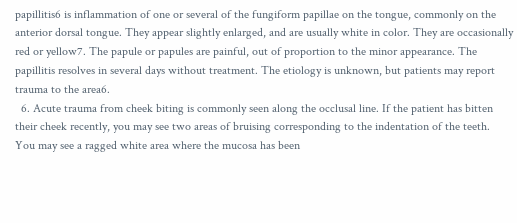papillitis6 is inflammation of one or several of the fungiform papillae on the tongue, commonly on the anterior dorsal tongue. They appear slightly enlarged, and are usually white in color. They are occasionally red or yellow7. The papule or papules are painful, out of proportion to the minor appearance. The papillitis resolves in several days without treatment. The etiology is unknown, but patients may report trauma to the area6.
  6. Acute trauma from cheek biting is commonly seen along the occlusal line. If the patient has bitten their cheek recently, you may see two areas of bruising corresponding to the indentation of the teeth.  You may see a ragged white area where the mucosa has been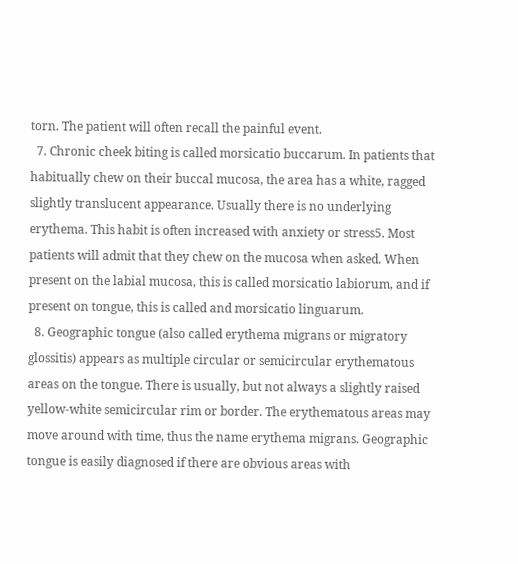torn. The patient will often recall the painful event.
  7. Chronic cheek biting is called morsicatio buccarum. In patients that habitually chew on their buccal mucosa, the area has a white, ragged slightly translucent appearance. Usually there is no underlying erythema. This habit is often increased with anxiety or stress5. Most patients will admit that they chew on the mucosa when asked. When present on the labial mucosa, this is called morsicatio labiorum, and if present on tongue, this is called and morsicatio linguarum.
  8. Geographic tongue (also called erythema migrans or migratory glossitis) appears as multiple circular or semicircular erythematous areas on the tongue. There is usually, but not always a slightly raised yellow-white semicircular rim or border. The erythematous areas may move around with time, thus the name erythema migrans. Geographic tongue is easily diagnosed if there are obvious areas with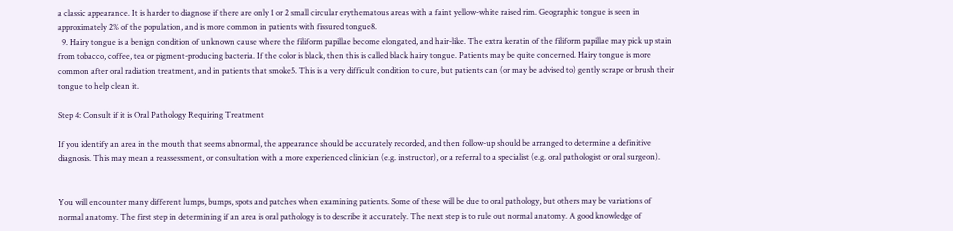a classic appearance. It is harder to diagnose if there are only 1 or 2 small circular erythematous areas with a faint yellow-white raised rim. Geographic tongue is seen in approximately 2% of the population, and is more common in patients with fissured tongue8.
  9. Hairy tongue is a benign condition of unknown cause where the filiform papillae become elongated, and hair-like. The extra keratin of the filiform papillae may pick up stain from tobacco, coffee, tea or pigment-producing bacteria. If the color is black, then this is called black hairy tongue. Patients may be quite concerned. Hairy tongue is more common after oral radiation treatment, and in patients that smoke5. This is a very difficult condition to cure, but patients can (or may be advised to) gently scrape or brush their tongue to help clean it.

Step 4: Consult if it is Oral Pathology Requiring Treatment

If you identify an area in the mouth that seems abnormal, the appearance should be accurately recorded, and then follow-up should be arranged to determine a definitive diagnosis. This may mean a reassessment, or consultation with a more experienced clinician (e.g. instructor), or a referral to a specialist (e.g. oral pathologist or oral surgeon).


You will encounter many different lumps, bumps, spots and patches when examining patients. Some of these will be due to oral pathology, but others may be variations of normal anatomy. The first step in determining if an area is oral pathology is to describe it accurately. The next step is to rule out normal anatomy. A good knowledge of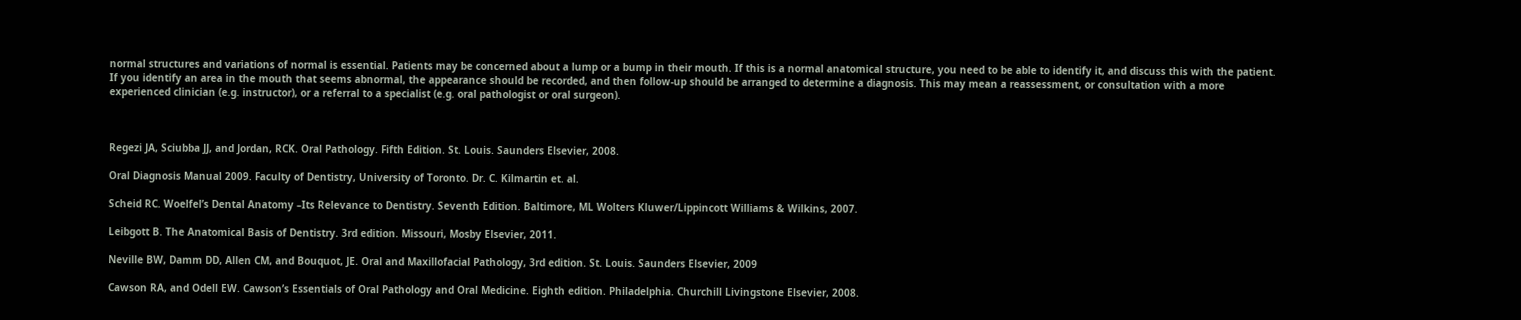normal structures and variations of normal is essential. Patients may be concerned about a lump or a bump in their mouth. If this is a normal anatomical structure, you need to be able to identify it, and discuss this with the patient. If you identify an area in the mouth that seems abnormal, the appearance should be recorded, and then follow-up should be arranged to determine a diagnosis. This may mean a reassessment, or consultation with a more experienced clinician (e.g. instructor), or a referral to a specialist (e.g. oral pathologist or oral surgeon).



Regezi JA, Sciubba JJ, and Jordan, RCK. Oral Pathology. Fifth Edition. St. Louis. Saunders Elsevier, 2008.

Oral Diagnosis Manual 2009. Faculty of Dentistry, University of Toronto. Dr. C. Kilmartin et. al.

Scheid RC. Woelfel’s Dental Anatomy –Its Relevance to Dentistry. Seventh Edition. Baltimore, ML Wolters Kluwer/Lippincott Williams & Wilkins, 2007.

Leibgott B. The Anatomical Basis of Dentistry. 3rd edition. Missouri, Mosby Elsevier, 2011.

Neville BW, Damm DD, Allen CM, and Bouquot, JE. Oral and Maxillofacial Pathology, 3rd edition. St. Louis. Saunders Elsevier, 2009

Cawson RA, and Odell EW. Cawson’s Essentials of Oral Pathology and Oral Medicine. Eighth edition. Philadelphia. Churchill Livingstone Elsevier, 2008.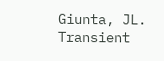Giunta, JL. Transient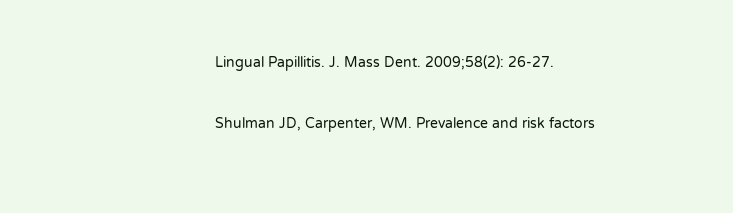Lingual Papillitis. J. Mass Dent. 2009;58(2): 26-27.

Shulman JD, Carpenter, WM. Prevalence and risk factors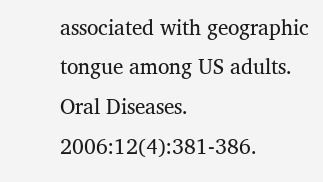associated with geographic tongue among US adults. Oral Diseases. 2006:12(4):381-386.